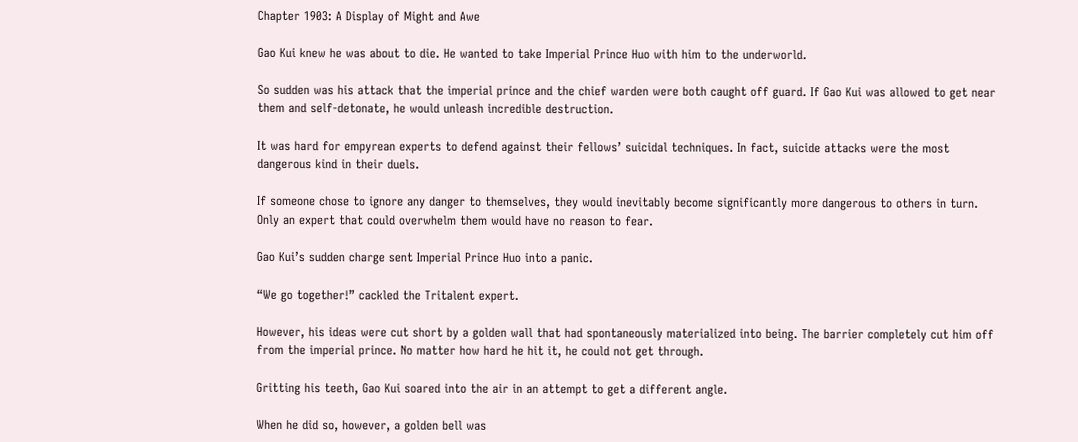Chapter 1903: A Display of Might and Awe

Gao Kui knew he was about to die. He wanted to take Imperial Prince Huo with him to the underworld.

So sudden was his attack that the imperial prince and the chief warden were both caught off guard. If Gao Kui was allowed to get near them and self-detonate, he would unleash incredible destruction.

It was hard for empyrean experts to defend against their fellows’ suicidal techniques. In fact, suicide attacks were the most dangerous kind in their duels.

If someone chose to ignore any danger to themselves, they would inevitably become significantly more dangerous to others in turn. Only an expert that could overwhelm them would have no reason to fear.

Gao Kui’s sudden charge sent Imperial Prince Huo into a panic.

“We go together!” cackled the Tritalent expert.

However, his ideas were cut short by a golden wall that had spontaneously materialized into being. The barrier completely cut him off from the imperial prince. No matter how hard he hit it, he could not get through.

Gritting his teeth, Gao Kui soared into the air in an attempt to get a different angle.

When he did so, however, a golden bell was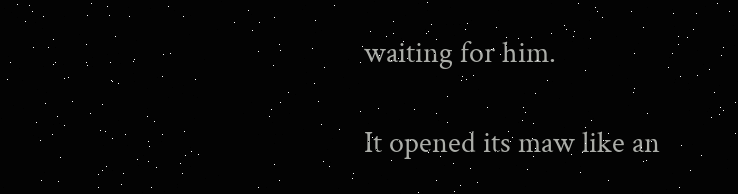waiting for him.

It opened its maw like an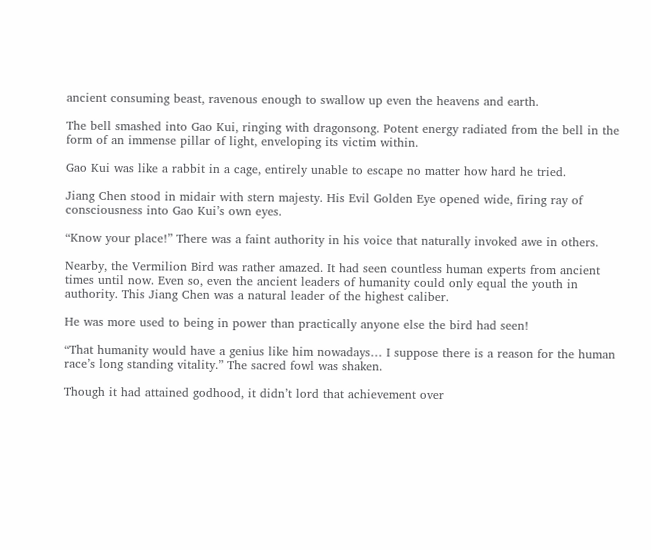ancient consuming beast, ravenous enough to swallow up even the heavens and earth.

The bell smashed into Gao Kui, ringing with dragonsong. Potent energy radiated from the bell in the form of an immense pillar of light, enveloping its victim within.

Gao Kui was like a rabbit in a cage, entirely unable to escape no matter how hard he tried.

Jiang Chen stood in midair with stern majesty. His Evil Golden Eye opened wide, firing ray of consciousness into Gao Kui’s own eyes.

“Know your place!” There was a faint authority in his voice that naturally invoked awe in others.

Nearby, the Vermilion Bird was rather amazed. It had seen countless human experts from ancient times until now. Even so, even the ancient leaders of humanity could only equal the youth in authority. This Jiang Chen was a natural leader of the highest caliber.

He was more used to being in power than practically anyone else the bird had seen!

“That humanity would have a genius like him nowadays… I suppose there is a reason for the human race’s long standing vitality.” The sacred fowl was shaken.

Though it had attained godhood, it didn’t lord that achievement over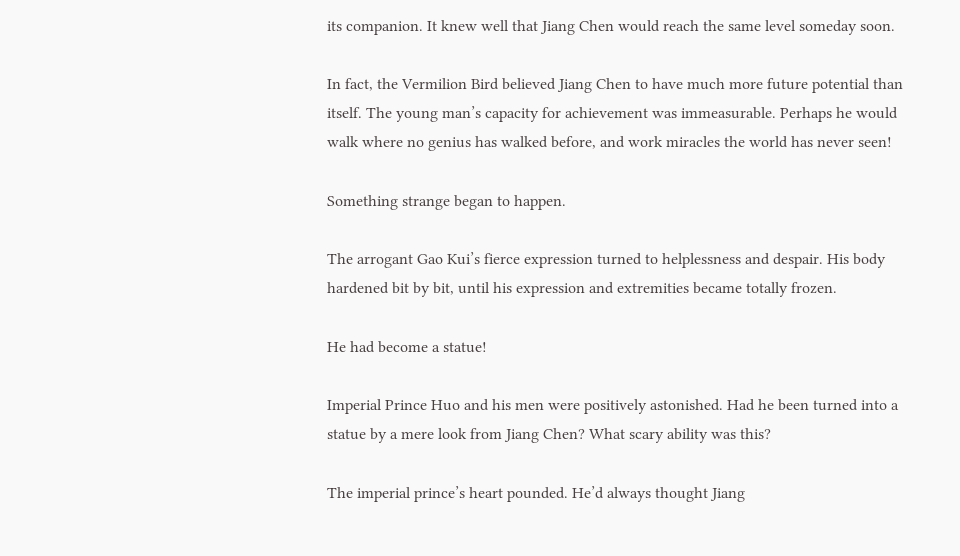its companion. It knew well that Jiang Chen would reach the same level someday soon.

In fact, the Vermilion Bird believed Jiang Chen to have much more future potential than itself. The young man’s capacity for achievement was immeasurable. Perhaps he would walk where no genius has walked before, and work miracles the world has never seen!

Something strange began to happen.

The arrogant Gao Kui’s fierce expression turned to helplessness and despair. His body hardened bit by bit, until his expression and extremities became totally frozen.

He had become a statue!

Imperial Prince Huo and his men were positively astonished. Had he been turned into a statue by a mere look from Jiang Chen? What scary ability was this?

The imperial prince’s heart pounded. He’d always thought Jiang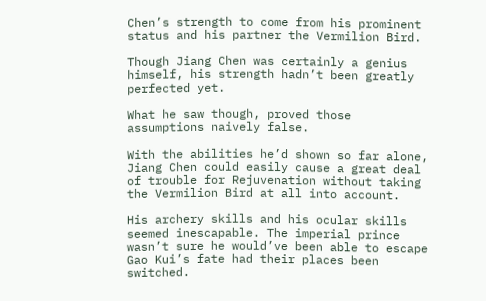Chen’s strength to come from his prominent status and his partner the Vermilion Bird.

Though Jiang Chen was certainly a genius himself, his strength hadn’t been greatly perfected yet.

What he saw though, proved those assumptions naively false.

With the abilities he’d shown so far alone, Jiang Chen could easily cause a great deal of trouble for Rejuvenation without taking the Vermilion Bird at all into account.

His archery skills and his ocular skills seemed inescapable. The imperial prince wasn’t sure he would’ve been able to escape Gao Kui’s fate had their places been switched.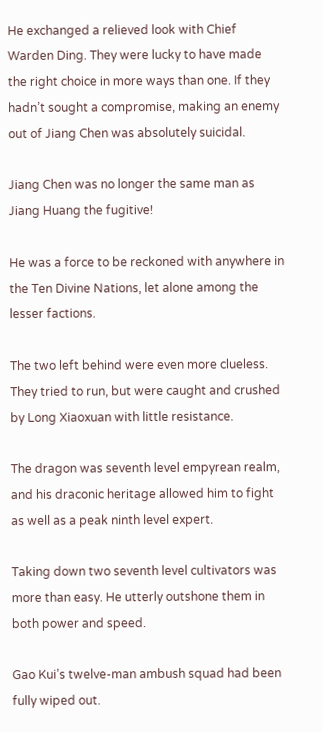He exchanged a relieved look with Chief Warden Ding. They were lucky to have made the right choice in more ways than one. If they hadn’t sought a compromise, making an enemy out of Jiang Chen was absolutely suicidal.

Jiang Chen was no longer the same man as Jiang Huang the fugitive!

He was a force to be reckoned with anywhere in the Ten Divine Nations, let alone among the lesser factions.

The two left behind were even more clueless. They tried to run, but were caught and crushed by Long Xiaoxuan with little resistance.

The dragon was seventh level empyrean realm, and his draconic heritage allowed him to fight as well as a peak ninth level expert.

Taking down two seventh level cultivators was more than easy. He utterly outshone them in both power and speed.

Gao Kui’s twelve-man ambush squad had been fully wiped out.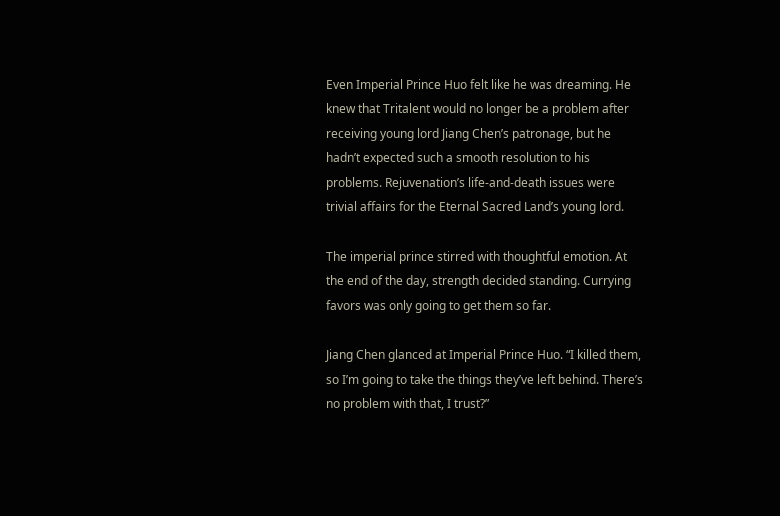Even Imperial Prince Huo felt like he was dreaming. He knew that Tritalent would no longer be a problem after receiving young lord Jiang Chen’s patronage, but he hadn’t expected such a smooth resolution to his problems. Rejuvenation’s life-and-death issues were trivial affairs for the Eternal Sacred Land’s young lord.

The imperial prince stirred with thoughtful emotion. At the end of the day, strength decided standing. Currying favors was only going to get them so far.

Jiang Chen glanced at Imperial Prince Huo. “I killed them, so I’m going to take the things they’ve left behind. There’s no problem with that, I trust?”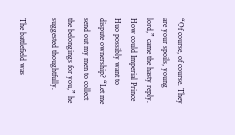“Of course, of course. They are your spoils, young lord,” came the hasty reply. How could Imperial Prince Huo possibly want to dispute ownership? “Let me send out my men to collect the belongings for you,” he suggested thoughtfully.

The battlefield was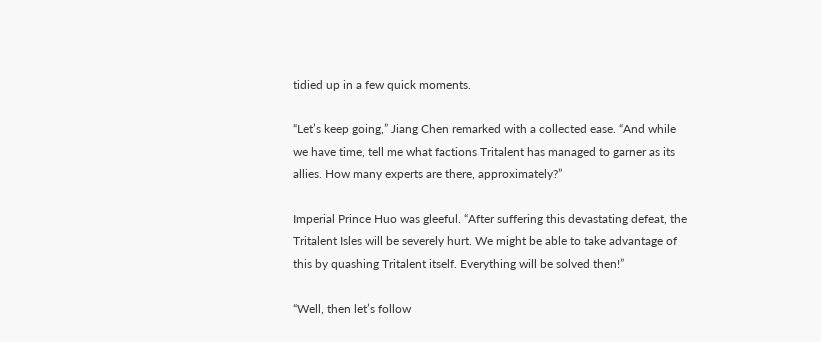tidied up in a few quick moments.

“Let’s keep going,” Jiang Chen remarked with a collected ease. “And while we have time, tell me what factions Tritalent has managed to garner as its allies. How many experts are there, approximately?”

Imperial Prince Huo was gleeful. “After suffering this devastating defeat, the Tritalent Isles will be severely hurt. We might be able to take advantage of this by quashing Tritalent itself. Everything will be solved then!”

“Well, then let’s follow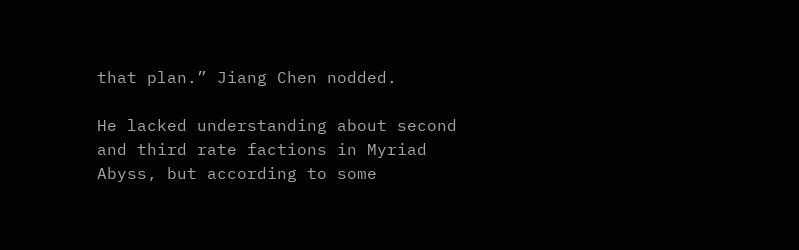that plan.” Jiang Chen nodded.

He lacked understanding about second and third rate factions in Myriad Abyss, but according to some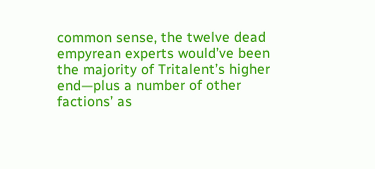common sense, the twelve dead empyrean experts would’ve been the majority of Tritalent’s higher end—plus a number of other factions’ as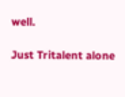well.

Just Tritalent alone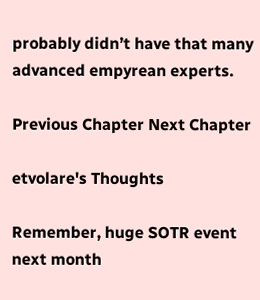probably didn’t have that many advanced empyrean experts.

Previous Chapter Next Chapter

etvolare's Thoughts

Remember, huge SOTR event next month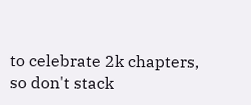to celebrate 2k chapters, so don't stack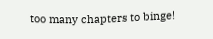too many chapters to binge!